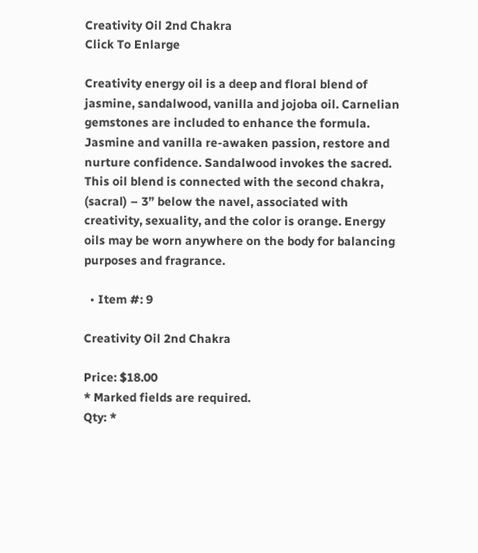Creativity Oil 2nd Chakra
Click To Enlarge

Creativity energy oil is a deep and floral blend of jasmine, sandalwood, vanilla and jojoba oil. Carnelian gemstones are included to enhance the formula. Jasmine and vanilla re-awaken passion, restore and nurture confidence. Sandalwood invokes the sacred. This oil blend is connected with the second chakra, (sacral) – 3” below the navel, associated with creativity, sexuality, and the color is orange. Energy oils may be worn anywhere on the body for balancing purposes and fragrance.

  • Item #: 9

Creativity Oil 2nd Chakra

Price: $18.00
* Marked fields are required.
Qty: *